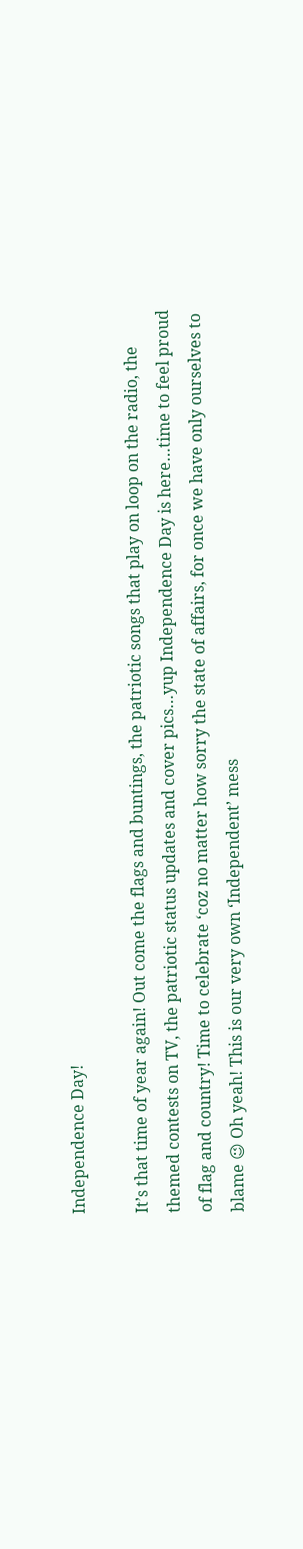Independence Day!

It’s that time of year again! Out come the flags and buntings, the patriotic songs that play on loop on the radio, the themed contests on TV, the patriotic status updates and cover pics…yup Independence Day is here…time to feel proud of flag and country! Time to celebrate ‘coz no matter how sorry the state of affairs, for once we have only ourselves to blame 😉 Oh yeah! This is our very own ‘Independent’ mess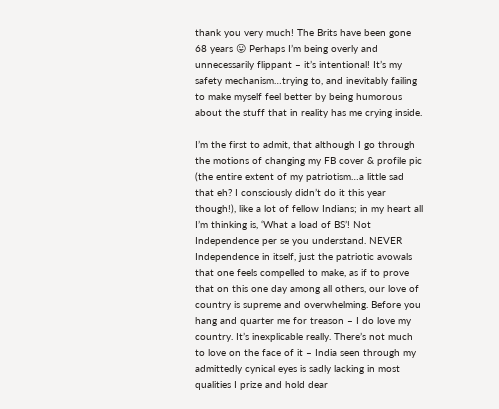thank you very much! The Brits have been gone 68 years 😛 Perhaps I’m being overly and unnecessarily flippant – it’s intentional! It’s my safety mechanism…trying to, and inevitably failing to make myself feel better by being humorous about the stuff that in reality has me crying inside.

I’m the first to admit, that although I go through the motions of changing my FB cover & profile pic (the entire extent of my patriotism…a little sad that eh? I consciously didn’t do it this year though!), like a lot of fellow Indians; in my heart all I’m thinking is, ‘What a load of BS’! Not Independence per se you understand. NEVER Independence in itself, just the patriotic avowals that one feels compelled to make, as if to prove that on this one day among all others, our love of country is supreme and overwhelming. Before you hang and quarter me for treason – I do love my country. It’s inexplicable really. There’s not much to love on the face of it – India seen through my admittedly cynical eyes is sadly lacking in most qualities I prize and hold dear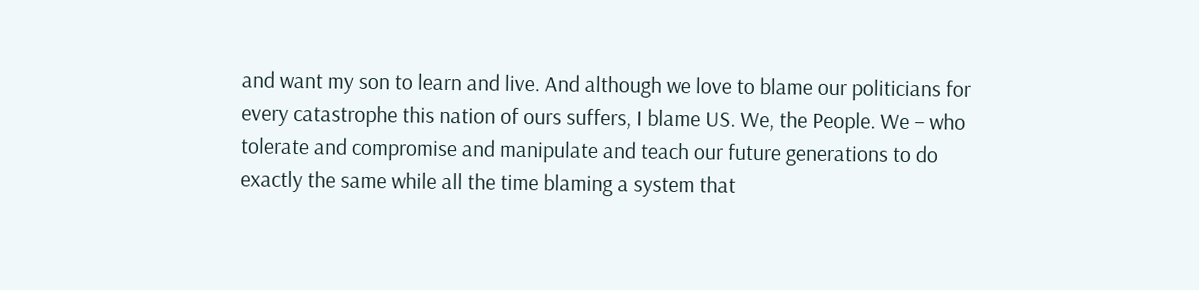and want my son to learn and live. And although we love to blame our politicians for every catastrophe this nation of ours suffers, I blame US. We, the People. We – who tolerate and compromise and manipulate and teach our future generations to do exactly the same while all the time blaming a system that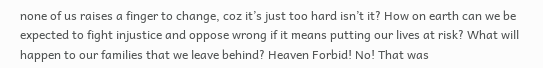none of us raises a finger to change, coz it’s just too hard isn’t it? How on earth can we be expected to fight injustice and oppose wrong if it means putting our lives at risk? What will happen to our families that we leave behind? Heaven Forbid! No! That was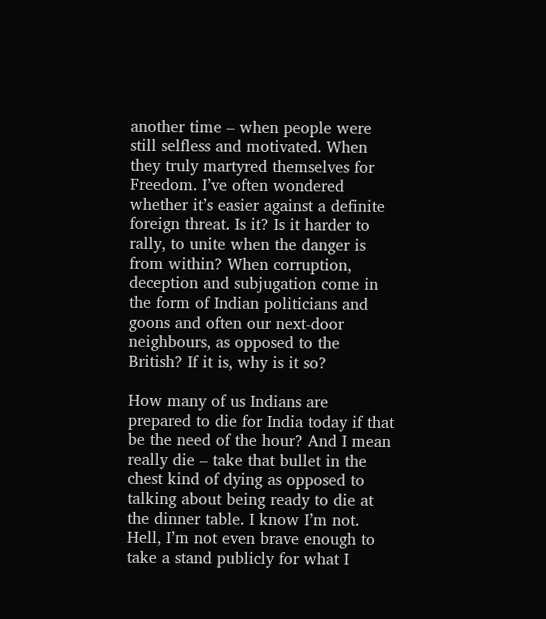another time – when people were still selfless and motivated. When they truly martyred themselves for Freedom. I’ve often wondered whether it’s easier against a definite foreign threat. Is it? Is it harder to rally, to unite when the danger is from within? When corruption, deception and subjugation come in the form of Indian politicians and goons and often our next-door neighbours, as opposed to the British? If it is, why is it so?

How many of us Indians are prepared to die for India today if that be the need of the hour? And I mean really die – take that bullet in the chest kind of dying as opposed to talking about being ready to die at the dinner table. I know I’m not. Hell, I’m not even brave enough to take a stand publicly for what I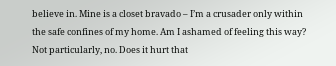believe in. Mine is a closet bravado – I’m a crusader only within the safe confines of my home. Am I ashamed of feeling this way? Not particularly, no. Does it hurt that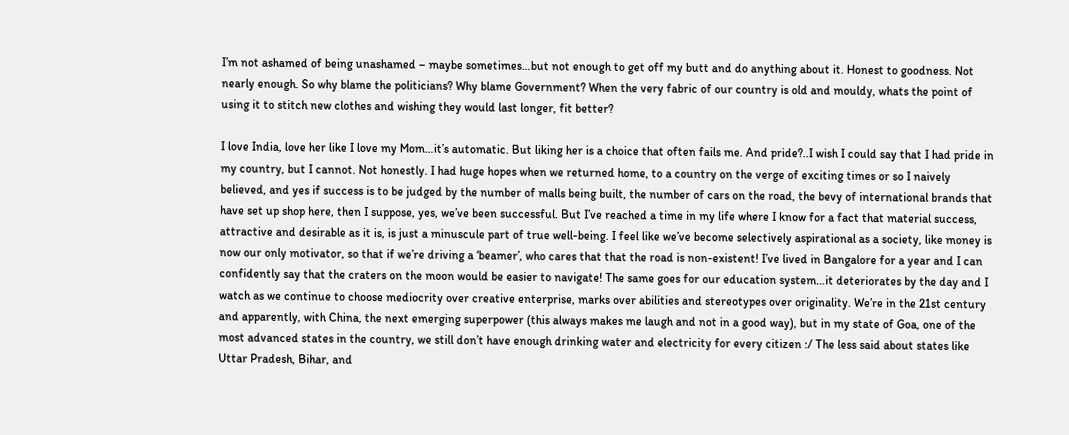I’m not ashamed of being unashamed – maybe sometimes…but not enough to get off my butt and do anything about it. Honest to goodness. Not nearly enough. So why blame the politicians? Why blame Government? When the very fabric of our country is old and mouldy, whats the point of using it to stitch new clothes and wishing they would last longer, fit better?

I love India, love her like I love my Mom…it’s automatic. But liking her is a choice that often fails me. And pride?..I wish I could say that I had pride in my country, but I cannot. Not honestly. I had huge hopes when we returned home, to a country on the verge of exciting times or so I naively believed, and yes if success is to be judged by the number of malls being built, the number of cars on the road, the bevy of international brands that have set up shop here, then I suppose, yes, we’ve been successful. But I’ve reached a time in my life where I know for a fact that material success, attractive and desirable as it is, is just a minuscule part of true well-being. I feel like we’ve become selectively aspirational as a society, like money is now our only motivator, so that if we’re driving a ‘beamer’, who cares that that the road is non-existent! I’ve lived in Bangalore for a year and I can confidently say that the craters on the moon would be easier to navigate! The same goes for our education system…it deteriorates by the day and I watch as we continue to choose mediocrity over creative enterprise, marks over abilities and stereotypes over originality. We’re in the 21st century and apparently, with China, the next emerging superpower (this always makes me laugh and not in a good way), but in my state of Goa, one of the most advanced states in the country, we still don’t have enough drinking water and electricity for every citizen :/ The less said about states like Uttar Pradesh, Bihar, and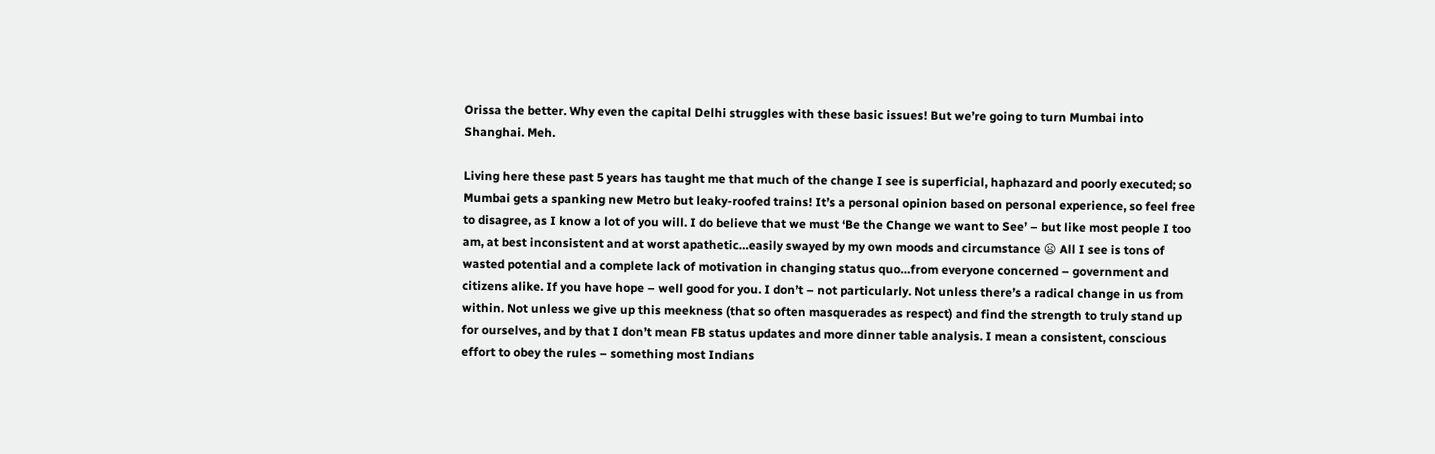Orissa the better. Why even the capital Delhi struggles with these basic issues! But we’re going to turn Mumbai into Shanghai. Meh.

Living here these past 5 years has taught me that much of the change I see is superficial, haphazard and poorly executed; so Mumbai gets a spanking new Metro but leaky-roofed trains! It’s a personal opinion based on personal experience, so feel free to disagree, as I know a lot of you will. I do believe that we must ‘Be the Change we want to See’ – but like most people I too am, at best inconsistent and at worst apathetic…easily swayed by my own moods and circumstance 😦 All I see is tons of wasted potential and a complete lack of motivation in changing status quo…from everyone concerned – government and citizens alike. If you have hope – well good for you. I don’t – not particularly. Not unless there’s a radical change in us from within. Not unless we give up this meekness (that so often masquerades as respect) and find the strength to truly stand up for ourselves, and by that I don’t mean FB status updates and more dinner table analysis. I mean a consistent, conscious effort to obey the rules – something most Indians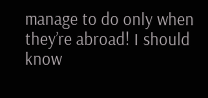manage to do only when they’re abroad! I should know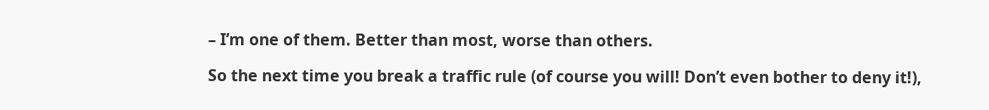– I’m one of them. Better than most, worse than others.

So the next time you break a traffic rule (of course you will! Don’t even bother to deny it!),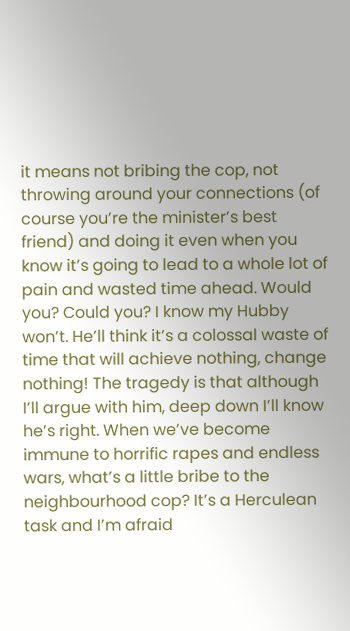it means not bribing the cop, not throwing around your connections (of course you’re the minister’s best friend) and doing it even when you know it’s going to lead to a whole lot of  pain and wasted time ahead. Would you? Could you? I know my Hubby won’t. He’ll think it’s a colossal waste of time that will achieve nothing, change nothing! The tragedy is that although I’ll argue with him, deep down I’ll know he’s right. When we’ve become immune to horrific rapes and endless wars, what’s a little bribe to the neighbourhood cop? It’s a Herculean task and I’m afraid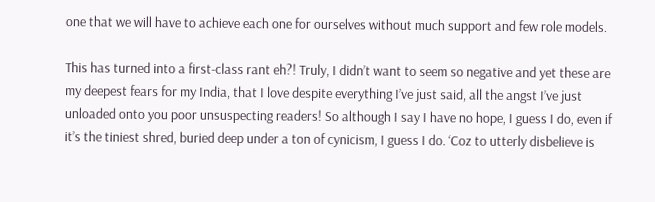one that we will have to achieve each one for ourselves without much support and few role models.

This has turned into a first-class rant eh?! Truly, I didn’t want to seem so negative and yet these are my deepest fears for my India, that I love despite everything I’ve just said, all the angst I’ve just unloaded onto you poor unsuspecting readers! So although I say I have no hope, I guess I do, even if it’s the tiniest shred, buried deep under a ton of cynicism, I guess I do. ‘Coz to utterly disbelieve is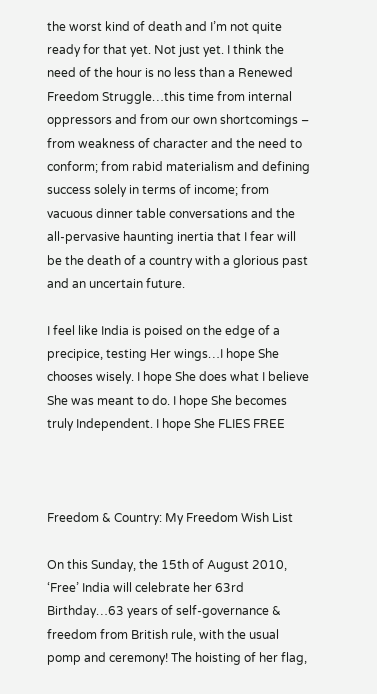the worst kind of death and I’m not quite ready for that yet. Not just yet. I think the need of the hour is no less than a Renewed Freedom Struggle…this time from internal oppressors and from our own shortcomings – from weakness of character and the need to conform; from rabid materialism and defining success solely in terms of income; from vacuous dinner table conversations and the all-pervasive haunting inertia that I fear will be the death of a country with a glorious past and an uncertain future.

I feel like India is poised on the edge of a precipice, testing Her wings…I hope She chooses wisely. I hope She does what I believe She was meant to do. I hope She becomes truly Independent. I hope She FLIES FREE



Freedom & Country: My Freedom Wish List

On this Sunday, the 15th of August 2010, ‘Free’ India will celebrate her 63rd Birthday…63 years of self-governance & freedom from British rule, with the usual pomp and ceremony! The hoisting of her flag,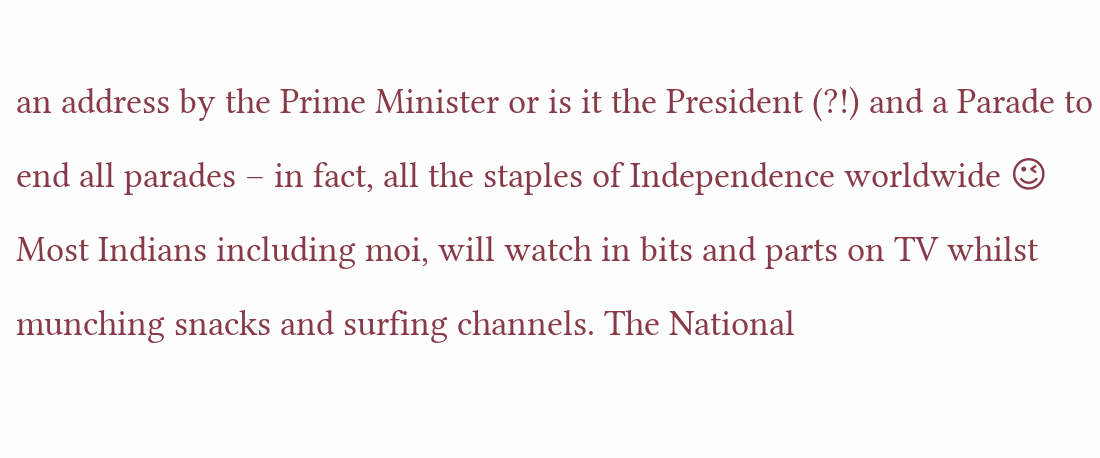an address by the Prime Minister or is it the President (?!) and a Parade to end all parades – in fact, all the staples of Independence worldwide 😉 Most Indians including moi, will watch in bits and parts on TV whilst munching snacks and surfing channels. The National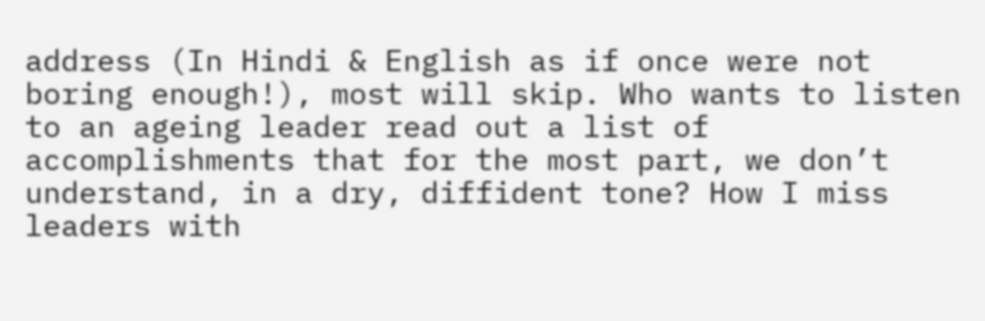address (In Hindi & English as if once were not boring enough!), most will skip. Who wants to listen to an ageing leader read out a list of accomplishments that for the most part, we don’t understand, in a dry, diffident tone? How I miss leaders with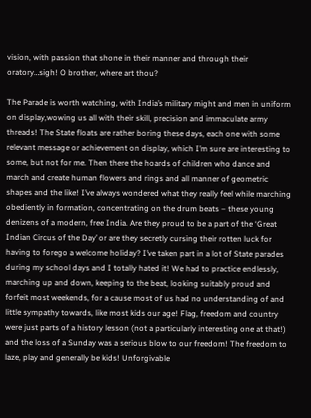vision, with passion that shone in their manner and through their oratory…sigh! O brother, where art thou?

The Parade is worth watching, with India’s military might and men in uniform on display,wowing us all with their skill, precision and immaculate army threads! The State floats are rather boring these days, each one with some relevant message or achievement on display, which I’m sure are interesting to some, but not for me. Then there the hoards of children who dance and march and create human flowers and rings and all manner of geometric shapes and the like! I’ve always wondered what they really feel while marching obediently in formation, concentrating on the drum beats – these young denizens of a modern, free India. Are they proud to be a part of the ‘Great Indian Circus of the Day’ or are they secretly cursing their rotten luck for having to forego a welcome holiday? I’ve taken part in a lot of State parades during my school days and I totally hated it! We had to practice endlessly, marching up and down, keeping to the beat, looking suitably proud and forfeit most weekends, for a cause most of us had no understanding of and little sympathy towards, like most kids our age! Flag, freedom and country were just parts of a history lesson (not a particularly interesting one at that!) and the loss of a Sunday was a serious blow to our freedom! The freedom to laze, play and generally be kids! Unforgivable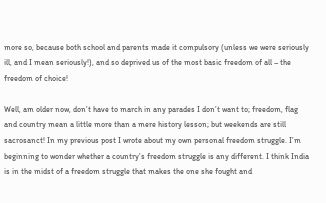more so, because both school and parents made it compulsory (unless we were seriously ill, and I mean seriously!), and so deprived us of the most basic freedom of all – the freedom of choice!

Well, am older now, don’t have to march in any parades I don’t want to; freedom, flag and country mean a little more than a mere history lesson; but weekends are still sacrosanct! In my previous post I wrote about my own personal freedom struggle. I’m beginning to wonder whether a country’s freedom struggle is any different. I think India is in the midst of a freedom struggle that makes the one she fought and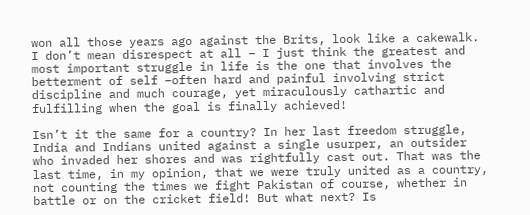won all those years ago against the Brits, look like a cakewalk. I don’t mean disrespect at all – I just think the greatest and most important struggle in life is the one that involves the betterment of self –often hard and painful involving strict discipline and much courage, yet miraculously cathartic and fulfilling when the goal is finally achieved!

Isn’t it the same for a country? In her last freedom struggle, India and Indians united against a single usurper, an outsider who invaded her shores and was rightfully cast out. That was the last time, in my opinion, that we were truly united as a country, not counting the times we fight Pakistan of course, whether in battle or on the cricket field! But what next? Is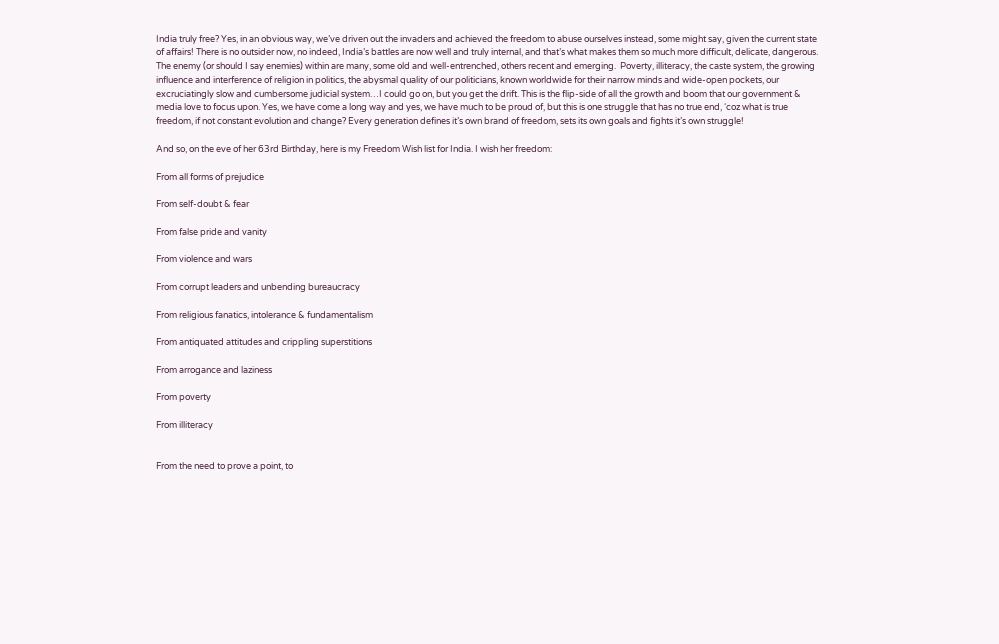India truly free? Yes, in an obvious way, we’ve driven out the invaders and achieved the freedom to abuse ourselves instead, some might say, given the current state of affairs! There is no outsider now, no indeed, India’s battles are now well and truly internal, and that’s what makes them so much more difficult, delicate, dangerous. The enemy (or should I say enemies) within are many, some old and well-entrenched, others recent and emerging.  Poverty, illiteracy, the caste system, the growing influence and interference of religion in politics, the abysmal quality of our politicians, known worldwide for their narrow minds and wide-open pockets, our excruciatingly slow and cumbersome judicial system…I could go on, but you get the drift. This is the flip-side of all the growth and boom that our government & media love to focus upon. Yes, we have come a long way and yes, we have much to be proud of, but this is one struggle that has no true end, ‘coz what is true freedom, if not constant evolution and change? Every generation defines it’s own brand of freedom, sets its own goals and fights it’s own struggle!

And so, on the eve of her 63rd Birthday, here is my Freedom Wish list for India. I wish her freedom:

From all forms of prejudice

From self-doubt & fear

From false pride and vanity

From violence and wars

From corrupt leaders and unbending bureaucracy

From religious fanatics, intolerance & fundamentalism

From antiquated attitudes and crippling superstitions

From arrogance and laziness

From poverty

From illiteracy


From the need to prove a point, to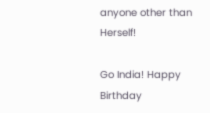anyone other than Herself!

Go India! Happy Birthday